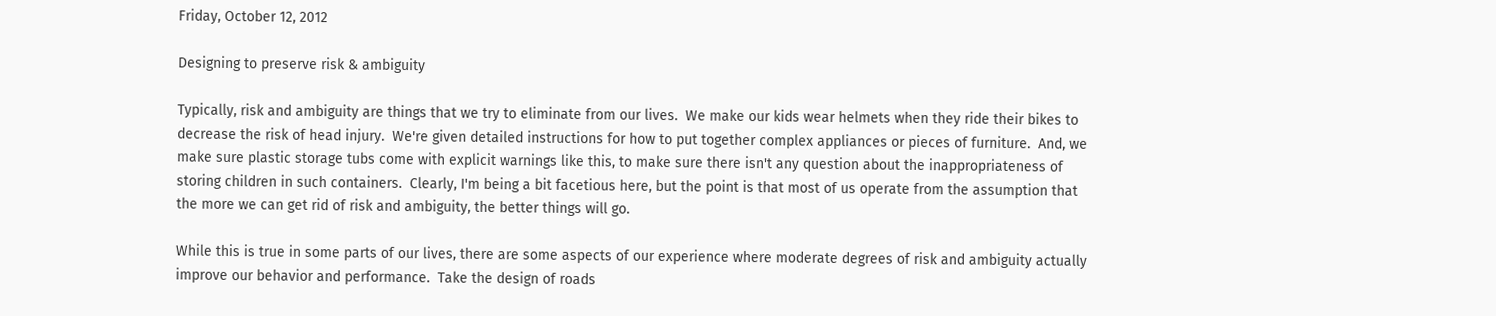Friday, October 12, 2012

Designing to preserve risk & ambiguity

Typically, risk and ambiguity are things that we try to eliminate from our lives.  We make our kids wear helmets when they ride their bikes to decrease the risk of head injury.  We're given detailed instructions for how to put together complex appliances or pieces of furniture.  And, we make sure plastic storage tubs come with explicit warnings like this, to make sure there isn't any question about the inappropriateness of storing children in such containers.  Clearly, I'm being a bit facetious here, but the point is that most of us operate from the assumption that the more we can get rid of risk and ambiguity, the better things will go.

While this is true in some parts of our lives, there are some aspects of our experience where moderate degrees of risk and ambiguity actually improve our behavior and performance.  Take the design of roads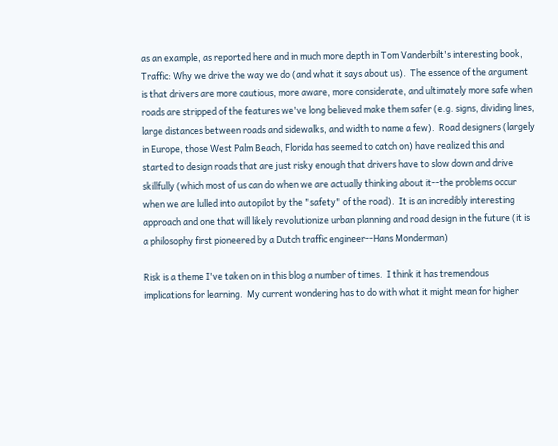as an example, as reported here and in much more depth in Tom Vanderbilt's interesting book, Traffic: Why we drive the way we do (and what it says about us).  The essence of the argument is that drivers are more cautious, more aware, more considerate, and ultimately more safe when roads are stripped of the features we've long believed make them safer (e.g. signs, dividing lines, large distances between roads and sidewalks, and width to name a few).  Road designers (largely in Europe, those West Palm Beach, Florida has seemed to catch on) have realized this and started to design roads that are just risky enough that drivers have to slow down and drive skillfully (which most of us can do when we are actually thinking about it--the problems occur when we are lulled into autopilot by the "safety" of the road).  It is an incredibly interesting approach and one that will likely revolutionize urban planning and road design in the future (it is a philosophy first pioneered by a Dutch traffic engineer--Hans Monderman)

Risk is a theme I've taken on in this blog a number of times.  I think it has tremendous implications for learning.  My current wondering has to do with what it might mean for higher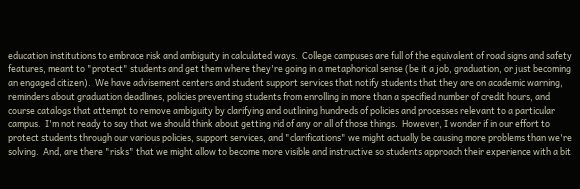education institutions to embrace risk and ambiguity in calculated ways.  College campuses are full of the equivalent of road signs and safety features, meant to "protect" students and get them where they're going in a metaphorical sense (be it a job, graduation, or just becoming an engaged citizen).  We have advisement centers and student support services that notify students that they are on academic warning, reminders about graduation deadlines, policies preventing students from enrolling in more than a specified number of credit hours, and course catalogs that attempt to remove ambiguity by clarifying and outlining hundreds of policies and processes relevant to a particular campus.  I'm not ready to say that we should think about getting rid of any or all of those things.  However, I wonder if in our effort to protect students through our various policies, support services, and "clarifications" we might actually be causing more problems than we're solving.  And, are there "risks" that we might allow to become more visible and instructive so students approach their experience with a bit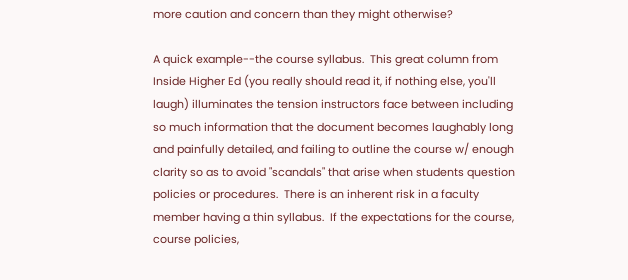more caution and concern than they might otherwise?

A quick example--the course syllabus.  This great column from Inside Higher Ed (you really should read it, if nothing else, you'll laugh) illuminates the tension instructors face between including so much information that the document becomes laughably long and painfully detailed, and failing to outline the course w/ enough clarity so as to avoid "scandals" that arise when students question policies or procedures.  There is an inherent risk in a faculty member having a thin syllabus.  If the expectations for the course, course policies,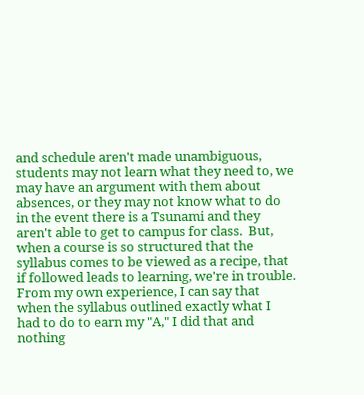and schedule aren't made unambiguous, students may not learn what they need to, we may have an argument with them about absences, or they may not know what to do in the event there is a Tsunami and they aren't able to get to campus for class.  But, when a course is so structured that the syllabus comes to be viewed as a recipe, that if followed leads to learning, we're in trouble.  From my own experience, I can say that when the syllabus outlined exactly what I had to do to earn my "A," I did that and nothing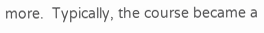more.  Typically, the course became a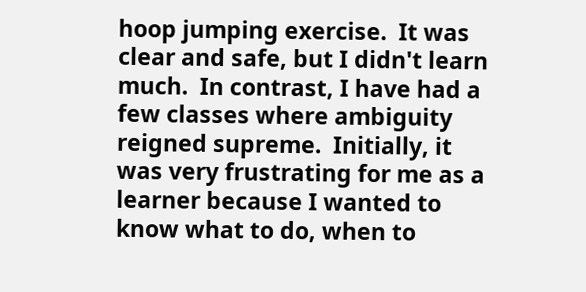hoop jumping exercise.  It was clear and safe, but I didn't learn much.  In contrast, I have had a few classes where ambiguity reigned supreme.  Initially, it was very frustrating for me as a learner because I wanted to know what to do, when to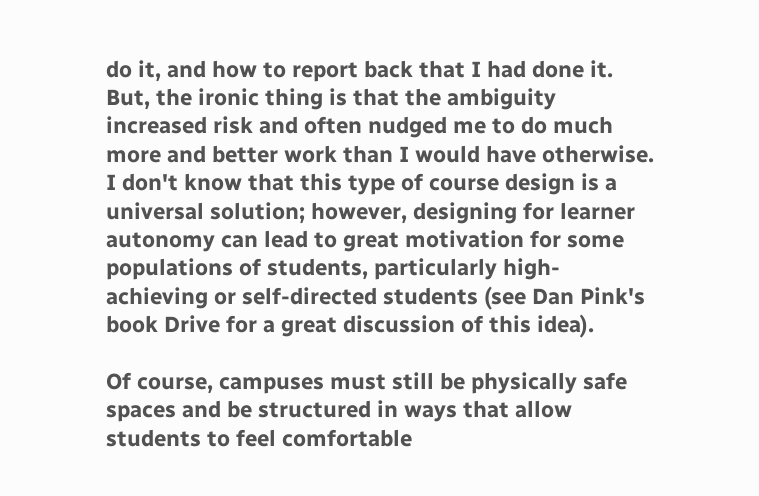do it, and how to report back that I had done it.  But, the ironic thing is that the ambiguity increased risk and often nudged me to do much more and better work than I would have otherwise.  I don't know that this type of course design is a universal solution; however, designing for learner autonomy can lead to great motivation for some populations of students, particularly high-achieving or self-directed students (see Dan Pink's book Drive for a great discussion of this idea).

Of course, campuses must still be physically safe spaces and be structured in ways that allow students to feel comfortable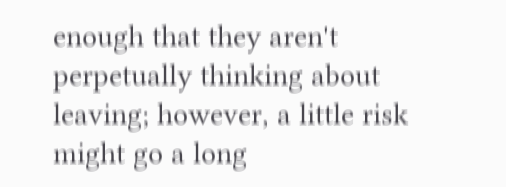enough that they aren't perpetually thinking about leaving; however, a little risk might go a long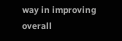way in improving overall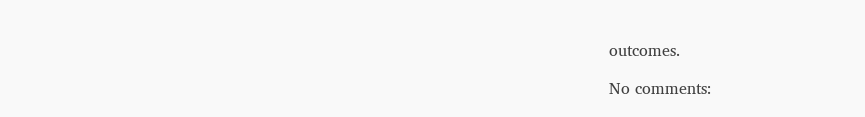outcomes.

No comments: